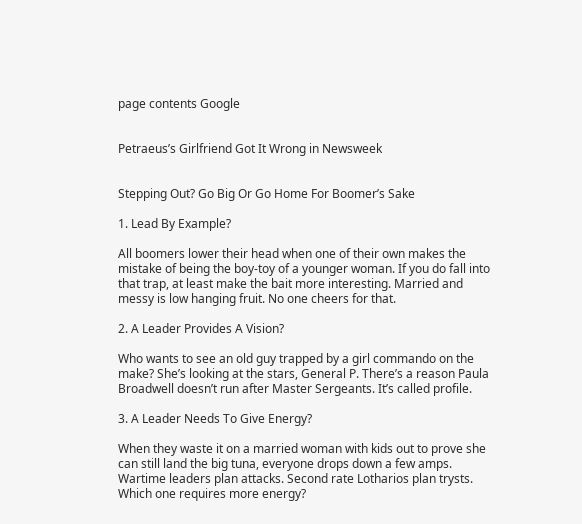page contents Google


Petraeus’s Girlfriend Got It Wrong in Newsweek


Stepping Out? Go Big Or Go Home For Boomer’s Sake

1. Lead By Example?

All boomers lower their head when one of their own makes the mistake of being the boy-toy of a younger woman. If you do fall into that trap, at least make the bait more interesting. Married and messy is low hanging fruit. No one cheers for that.

2. A Leader Provides A Vision?

Who wants to see an old guy trapped by a girl commando on the make? She’s looking at the stars, General P. There’s a reason Paula Broadwell doesn’t run after Master Sergeants. It’s called profile.

3. A Leader Needs To Give Energy?

When they waste it on a married woman with kids out to prove she can still land the big tuna, everyone drops down a few amps. Wartime leaders plan attacks. Second rate Lotharios plan trysts. Which one requires more energy?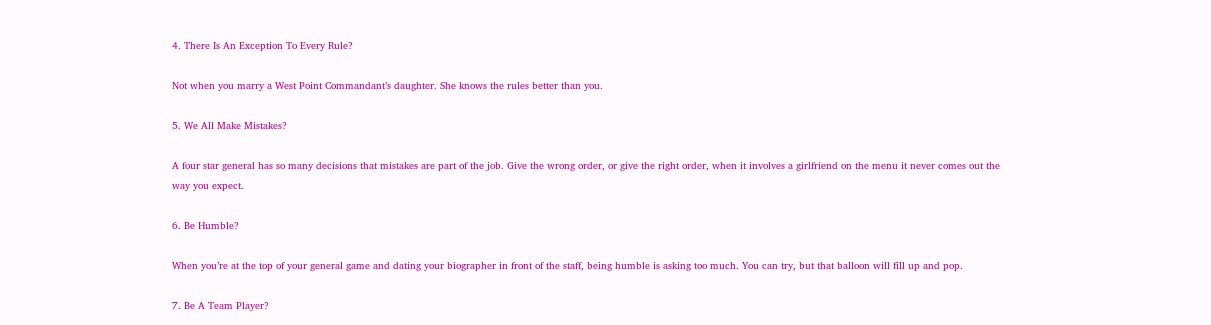4. There Is An Exception To Every Rule?

Not when you marry a West Point Commandant’s daughter. She knows the rules better than you.

5. We All Make Mistakes?

A four star general has so many decisions that mistakes are part of the job. Give the wrong order, or give the right order, when it involves a girlfriend on the menu it never comes out the way you expect.

6. Be Humble?

When you’re at the top of your general game and dating your biographer in front of the staff, being humble is asking too much. You can try, but that balloon will fill up and pop.

7. Be A Team Player?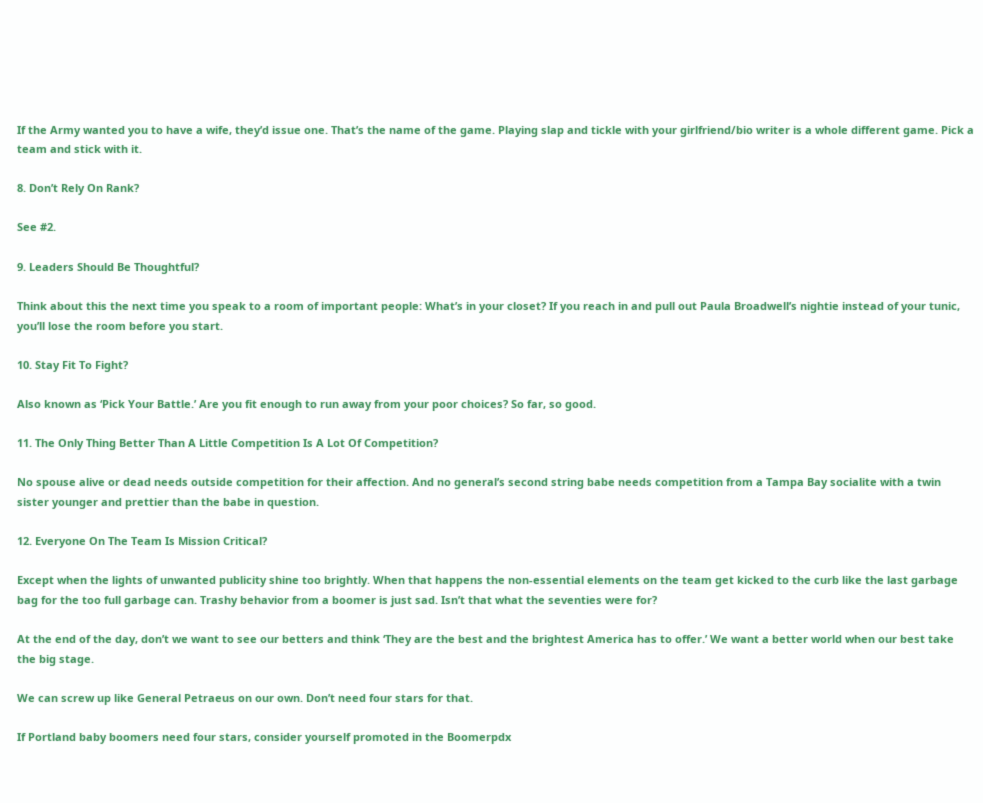If the Army wanted you to have a wife, they’d issue one. That’s the name of the game. Playing slap and tickle with your girlfriend/bio writer is a whole different game. Pick a team and stick with it.

8. Don’t Rely On Rank?

See #2.

9. Leaders Should Be Thoughtful?

Think about this the next time you speak to a room of important people: What’s in your closet? If you reach in and pull out Paula Broadwell’s nightie instead of your tunic, you’ll lose the room before you start.

10. Stay Fit To Fight?

Also known as ‘Pick Your Battle.’ Are you fit enough to run away from your poor choices? So far, so good.

11. The Only Thing Better Than A Little Competition Is A Lot Of Competition?

No spouse alive or dead needs outside competition for their affection. And no general’s second string babe needs competition from a Tampa Bay socialite with a twin sister younger and prettier than the babe in question.

12. Everyone On The Team Is Mission Critical?

Except when the lights of unwanted publicity shine too brightly. When that happens the non-essential elements on the team get kicked to the curb like the last garbage bag for the too full garbage can. Trashy behavior from a boomer is just sad. Isn’t that what the seventies were for?

At the end of the day, don’t we want to see our betters and think ‘They are the best and the brightest America has to offer.’ We want a better world when our best take the big stage.

We can screw up like General Petraeus on our own. Don’t need four stars for that.

If Portland baby boomers need four stars, consider yourself promoted in the Boomerpdx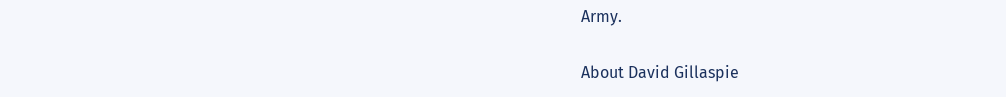Army.

About David Gillaspie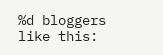%d bloggers like this: